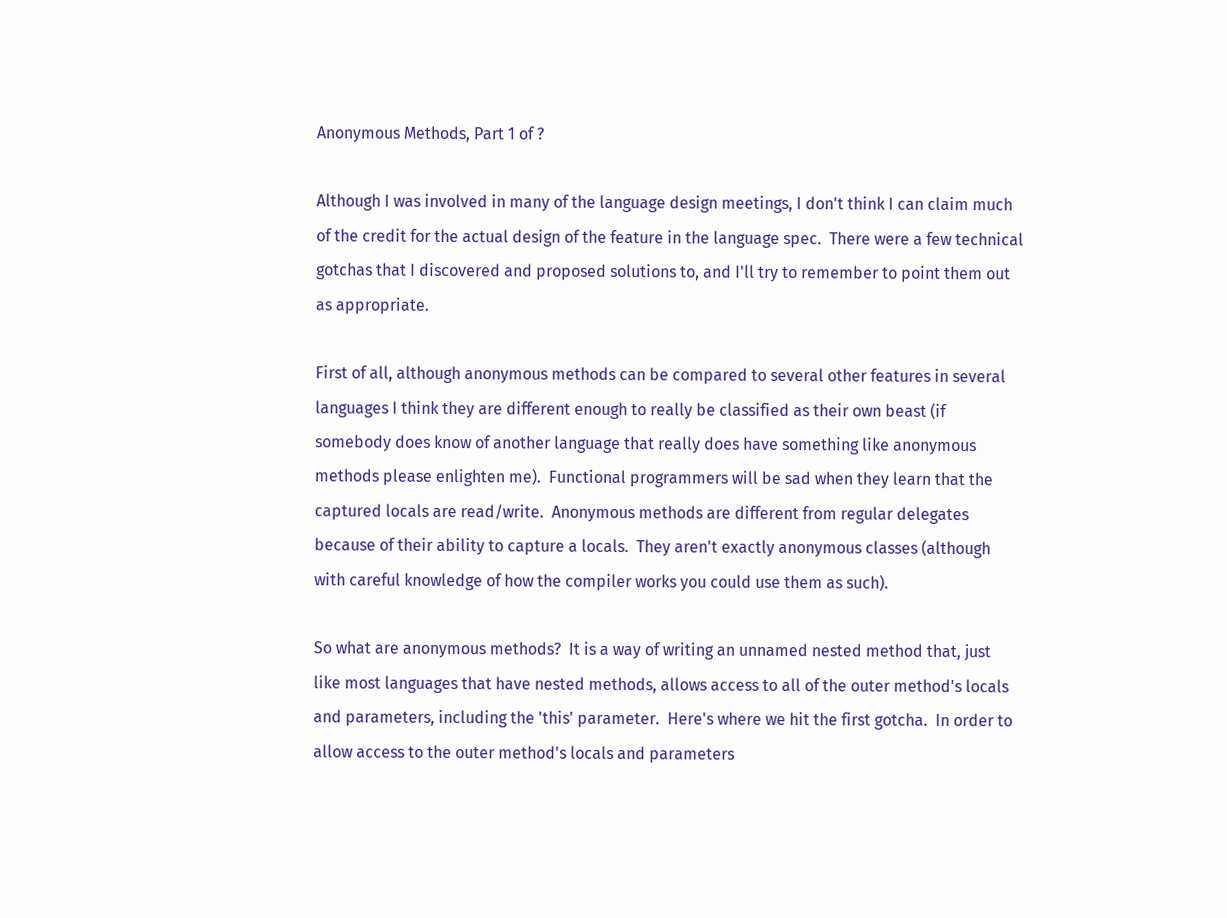Anonymous Methods, Part 1 of ?

Although I was involved in many of the language design meetings, I don't think I can claim much of the credit for the actual design of the feature in the language spec.  There were a few technical gotchas that I discovered and proposed solutions to, and I'll try to remember to point them out as appropriate.

First of all, although anonymous methods can be compared to several other features in several languages I think they are different enough to really be classified as their own beast (if somebody does know of another language that really does have something like anonymous methods please enlighten me).  Functional programmers will be sad when they learn that the captured locals are read/write.  Anonymous methods are different from regular delegates because of their ability to capture a locals.  They aren't exactly anonymous classes (although with careful knowledge of how the compiler works you could use them as such).

So what are anonymous methods?  It is a way of writing an unnamed nested method that, just like most languages that have nested methods, allows access to all of the outer method's locals and parameters, including the 'this' parameter.  Here's where we hit the first gotcha.  In order to allow access to the outer method's locals and parameters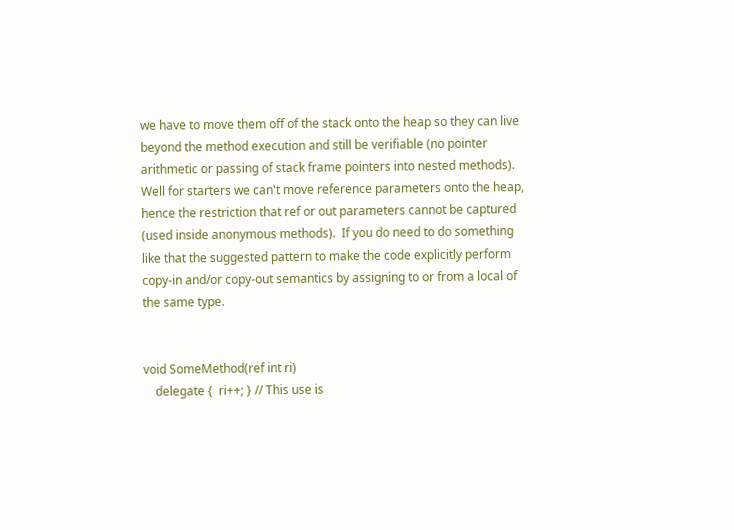we have to move them off of the stack onto the heap so they can live beyond the method execution and still be verifiable (no pointer arithmetic or passing of stack frame pointers into nested methods).  Well for starters we can't move reference parameters onto the heap, hence the restriction that ref or out parameters cannot be captured (used inside anonymous methods).  If you do need to do something like that the suggested pattern to make the code explicitly perform copy-in and/or copy-out semantics by assigning to or from a local of the same type.


void SomeMethod(ref int ri)
    delegate {  ri++; } // This use is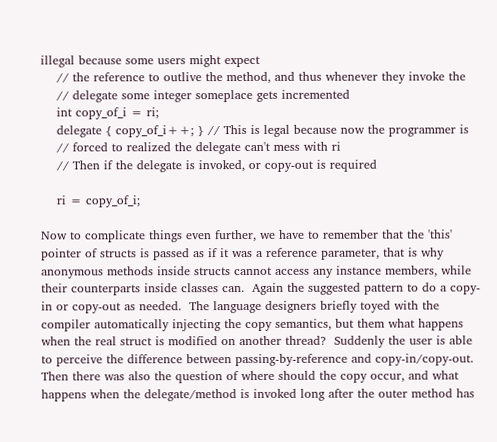illegal because some users might expect
    // the reference to outlive the method, and thus whenever they invoke the
    // delegate some integer someplace gets incremented
    int copy_of_i = ri;
    delegate { copy_of_i++; } // This is legal because now the programmer is
    // forced to realized the delegate can't mess with ri
    // Then if the delegate is invoked, or copy-out is required

    ri = copy_of_i;

Now to complicate things even further, we have to remember that the 'this' pointer of structs is passed as if it was a reference parameter, that is why anonymous methods inside structs cannot access any instance members, while their counterparts inside classes can.  Again the suggested pattern to do a copy-in or copy-out as needed.  The language designers briefly toyed with the compiler automatically injecting the copy semantics, but them what happens when the real struct is modified on another thread?  Suddenly the user is able to perceive the difference between passing-by-reference and copy-in/copy-out.  Then there was also the question of where should the copy occur, and what happens when the delegate/method is invoked long after the outer method has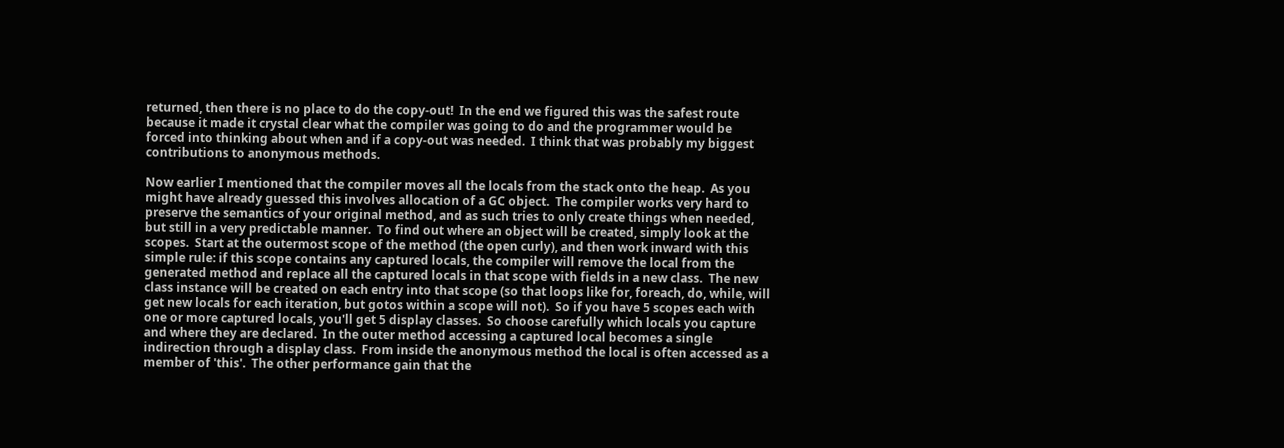returned, then there is no place to do the copy-out!  In the end we figured this was the safest route because it made it crystal clear what the compiler was going to do and the programmer would be forced into thinking about when and if a copy-out was needed.  I think that was probably my biggest contributions to anonymous methods.

Now earlier I mentioned that the compiler moves all the locals from the stack onto the heap.  As you might have already guessed this involves allocation of a GC object.  The compiler works very hard to preserve the semantics of your original method, and as such tries to only create things when needed, but still in a very predictable manner.  To find out where an object will be created, simply look at the scopes.  Start at the outermost scope of the method (the open curly), and then work inward with this simple rule: if this scope contains any captured locals, the compiler will remove the local from the generated method and replace all the captured locals in that scope with fields in a new class.  The new class instance will be created on each entry into that scope (so that loops like for, foreach, do, while, will get new locals for each iteration, but gotos within a scope will not).  So if you have 5 scopes each with one or more captured locals, you'll get 5 display classes.  So choose carefully which locals you capture and where they are declared.  In the outer method accessing a captured local becomes a single indirection through a display class.  From inside the anonymous method the local is often accessed as a member of 'this'.  The other performance gain that the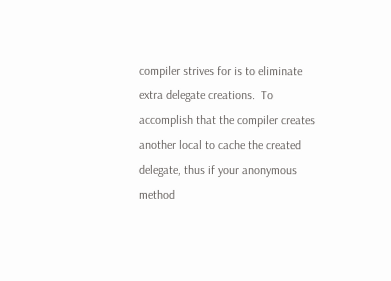compiler strives for is to eliminate extra delegate creations.  To accomplish that the compiler creates another local to cache the created delegate, thus if your anonymous method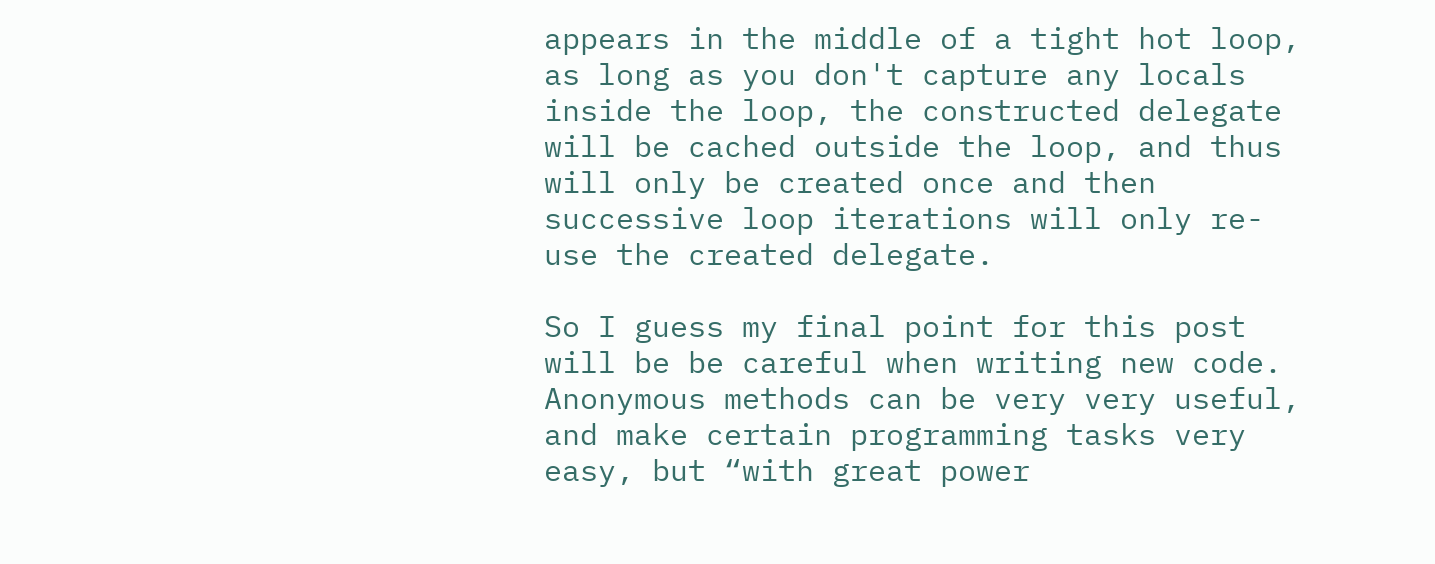appears in the middle of a tight hot loop, as long as you don't capture any locals inside the loop, the constructed delegate will be cached outside the loop, and thus will only be created once and then successive loop iterations will only re-use the created delegate.

So I guess my final point for this post will be be careful when writing new code.  Anonymous methods can be very very useful, and make certain programming tasks very easy, but “with great power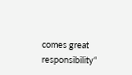comes great responsibility“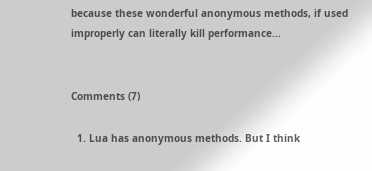because these wonderful anonymous methods, if used improperly can literally kill performance...


Comments (7)

  1. Lua has anonymous methods. But I think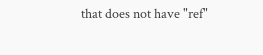that does not have "ref"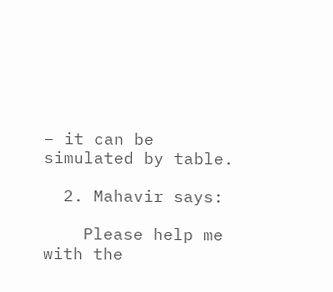– it can be simulated by table.

  2. Mahavir says:

    Please help me with the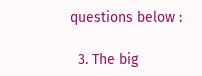questions below :

  3. The big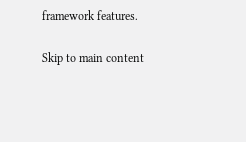framework features.

Skip to main content